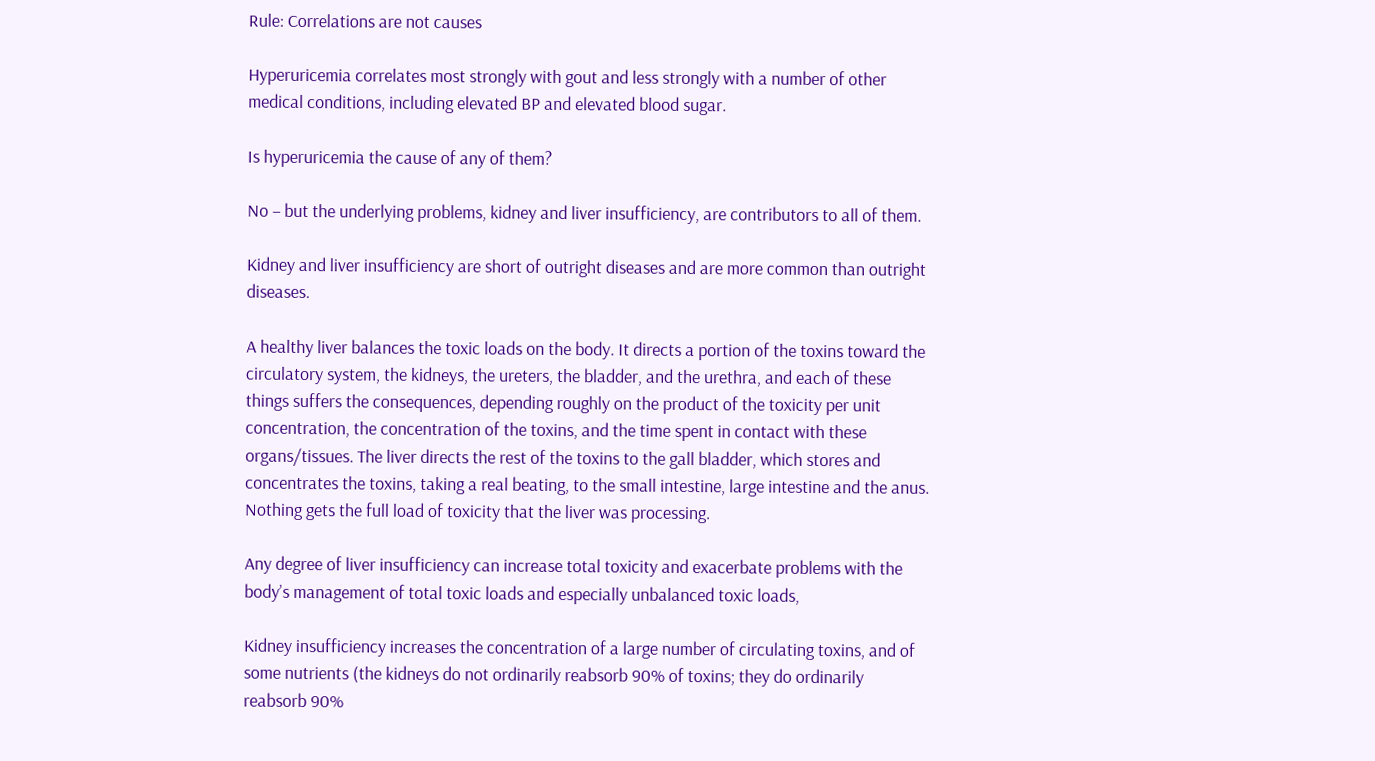Rule: Correlations are not causes

Hyperuricemia correlates most strongly with gout and less strongly with a number of other medical conditions, including elevated BP and elevated blood sugar.

Is hyperuricemia the cause of any of them?

No – but the underlying problems, kidney and liver insufficiency, are contributors to all of them.

Kidney and liver insufficiency are short of outright diseases and are more common than outright diseases.

A healthy liver balances the toxic loads on the body. It directs a portion of the toxins toward the circulatory system, the kidneys, the ureters, the bladder, and the urethra, and each of these things suffers the consequences, depending roughly on the product of the toxicity per unit concentration, the concentration of the toxins, and the time spent in contact with these organs/tissues. The liver directs the rest of the toxins to the gall bladder, which stores and concentrates the toxins, taking a real beating, to the small intestine, large intestine and the anus. Nothing gets the full load of toxicity that the liver was processing.

Any degree of liver insufficiency can increase total toxicity and exacerbate problems with the body’s management of total toxic loads and especially unbalanced toxic loads,

Kidney insufficiency increases the concentration of a large number of circulating toxins, and of some nutrients (the kidneys do not ordinarily reabsorb 90% of toxins; they do ordinarily reabsorb 90%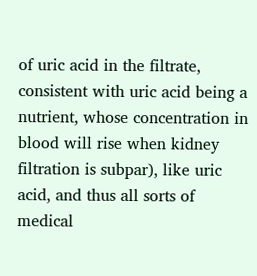of uric acid in the filtrate, consistent with uric acid being a nutrient, whose concentration in blood will rise when kidney filtration is subpar), like uric acid, and thus all sorts of medical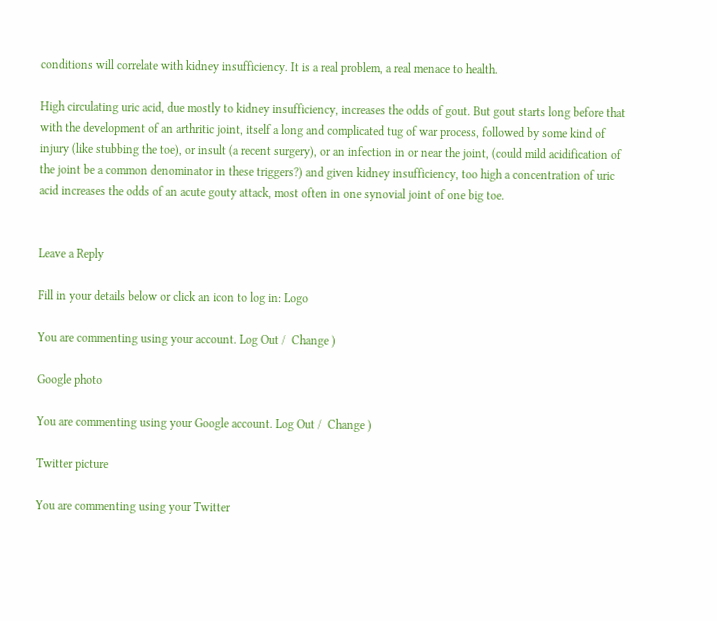conditions will correlate with kidney insufficiency. It is a real problem, a real menace to health.

High circulating uric acid, due mostly to kidney insufficiency, increases the odds of gout. But gout starts long before that with the development of an arthritic joint, itself a long and complicated tug of war process, followed by some kind of injury (like stubbing the toe), or insult (a recent surgery), or an infection in or near the joint, (could mild acidification of the joint be a common denominator in these triggers?) and given kidney insufficiency, too high a concentration of uric acid increases the odds of an acute gouty attack, most often in one synovial joint of one big toe.


Leave a Reply

Fill in your details below or click an icon to log in: Logo

You are commenting using your account. Log Out /  Change )

Google photo

You are commenting using your Google account. Log Out /  Change )

Twitter picture

You are commenting using your Twitter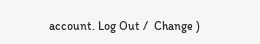account. Log Out /  Change )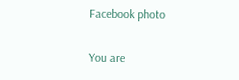Facebook photo

You are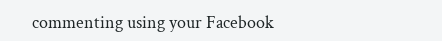commenting using your Facebook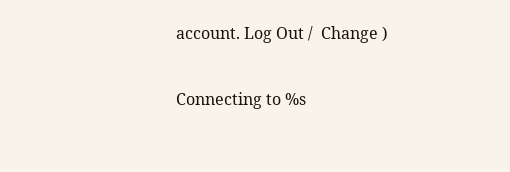account. Log Out /  Change )

Connecting to %s